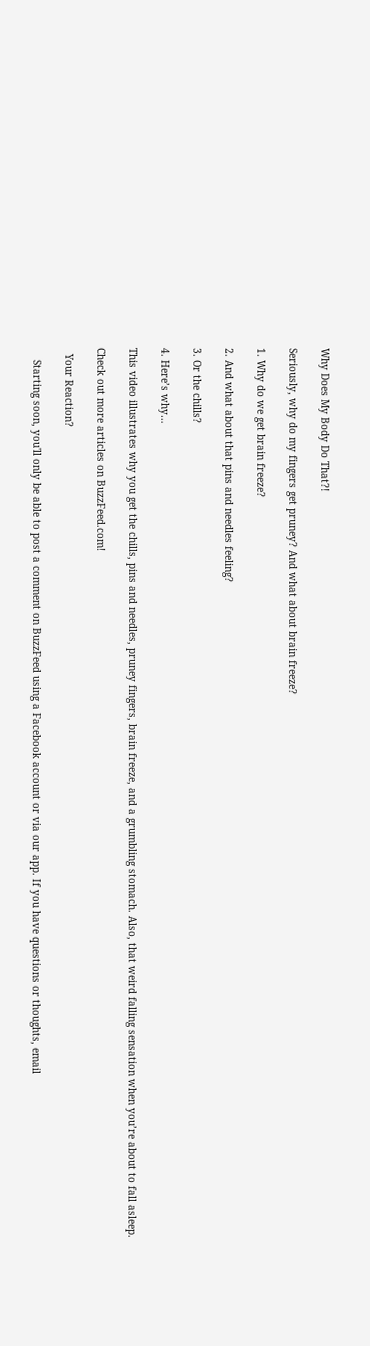Why Does My Body Do That?!

Seriously, why do my fingers get pruney? And what about brain freeze?

1. Why do we get brain freeze?

2. And what about that pins and needles feeling?

3. Or the chills?

4. Here’s why…

This video illustrates why you get the chills, pins and needles, pruney fingers, brain freeze, and a grumbling stomach. Also, that weird falling sensation when you’re about to fall asleep.

Check out more articles on BuzzFeed.com!

  Your Reaction?

    Starting soon, you'll only be able to post a comment on BuzzFeed using a Facebook account or via our app. If you have questions or thoughts, email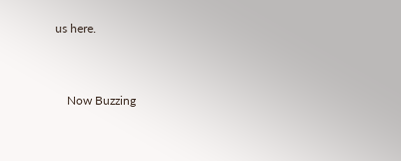us here.


    Now Buzzing